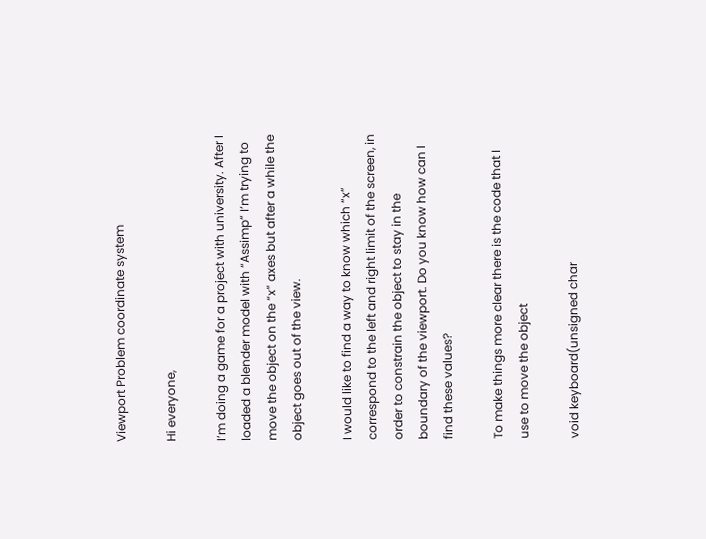Viewport Problem coordinate system

Hi everyone,

I’m doing a game for a project with university. After I loaded a blender model with “Assimp” I’m trying to move the object on the “x” axes but after a while the object goes out of the view.

I would like to find a way to know which “x” correspond to the left and right limit of the screen, in order to constrain the object to stay in the boundary of the viewport. Do you know how can I find these values?

To make things more clear there is the code that I use to move the object

void keyboard(unsigned char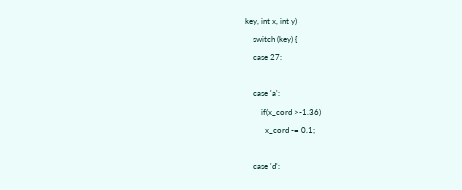key, int x, int y)
    switch (key) {
    case 27:

    case 'a':
        if(x_cord >-1.36)
          x_cord -= 0.1;

    case 'd':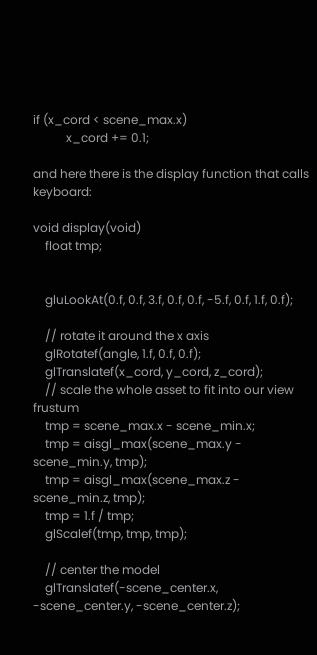if (x_cord < scene_max.x)
           x_cord += 0.1;

and here there is the display function that calls keyboard:

void display(void)
    float tmp;


    gluLookAt(0.f, 0.f, 3.f, 0.f, 0.f, -5.f, 0.f, 1.f, 0.f);

    // rotate it around the x axis
    glRotatef(angle, 1.f, 0.f, 0.f);
    glTranslatef(x_cord, y_cord, z_cord);
    // scale the whole asset to fit into our view frustum
    tmp = scene_max.x - scene_min.x;
    tmp = aisgl_max(scene_max.y - scene_min.y, tmp);
    tmp = aisgl_max(scene_max.z - scene_min.z, tmp);
    tmp = 1.f / tmp;
    glScalef(tmp, tmp, tmp);

    // center the model
    glTranslatef(-scene_center.x, -scene_center.y, -scene_center.z);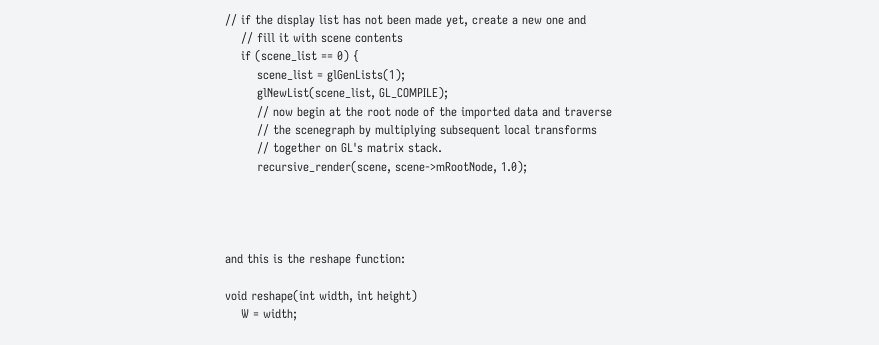// if the display list has not been made yet, create a new one and
    // fill it with scene contents
    if (scene_list == 0) {
        scene_list = glGenLists(1);
        glNewList(scene_list, GL_COMPILE);
        // now begin at the root node of the imported data and traverse
        // the scenegraph by multiplying subsequent local transforms
        // together on GL's matrix stack.
        recursive_render(scene, scene->mRootNode, 1.0);




and this is the reshape function:

void reshape(int width, int height)
    W = width;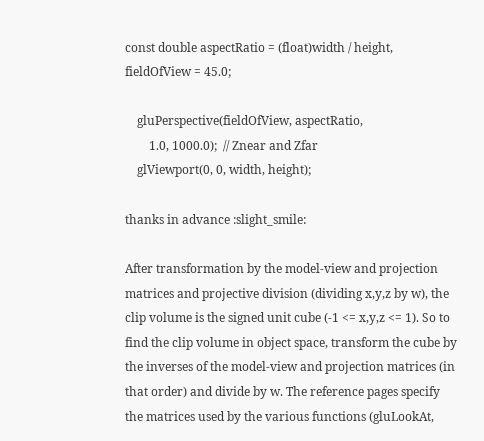const double aspectRatio = (float)width / height, fieldOfView = 45.0;

    gluPerspective(fieldOfView, aspectRatio,
        1.0, 1000.0);  // Znear and Zfar
    glViewport(0, 0, width, height);

thanks in advance :slight_smile:

After transformation by the model-view and projection matrices and projective division (dividing x,y,z by w), the clip volume is the signed unit cube (-1 <= x,y,z <= 1). So to find the clip volume in object space, transform the cube by the inverses of the model-view and projection matrices (in that order) and divide by w. The reference pages specify the matrices used by the various functions (gluLookAt,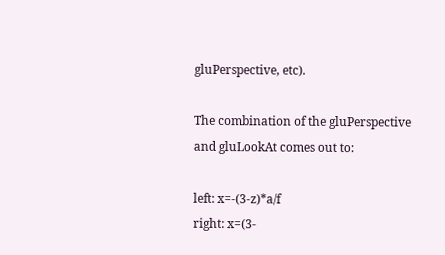gluPerspective, etc).

The combination of the gluPerspective and gluLookAt comes out to:

left: x=-(3-z)*a/f
right: x=(3-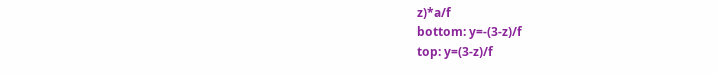z)*a/f
bottom: y=-(3-z)/f
top: y=(3-z)/f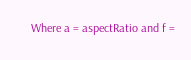Where a = aspectRatio and f =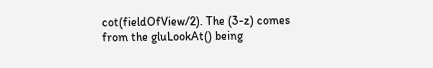cot(fieldOfView/2). The (3-z) comes from the gluLookAt() being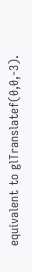equivalent to glTranslatef(0,0,-3).